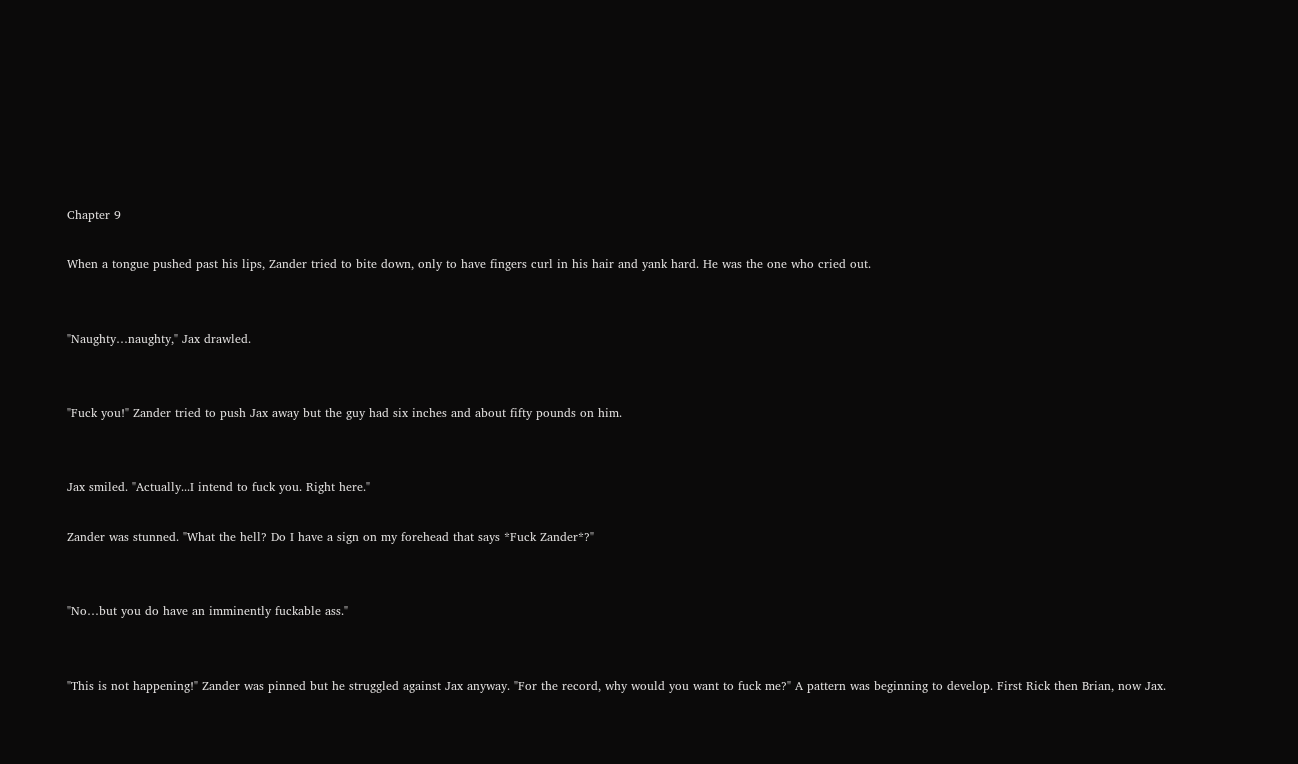Chapter 9

When a tongue pushed past his lips, Zander tried to bite down, only to have fingers curl in his hair and yank hard. He was the one who cried out.


"Naughty…naughty," Jax drawled.


"Fuck you!" Zander tried to push Jax away but the guy had six inches and about fifty pounds on him.


Jax smiled. "Actually...I intend to fuck you. Right here."

Zander was stunned. "What the hell? Do I have a sign on my forehead that says *Fuck Zander*?"


"No…but you do have an imminently fuckable ass."


"This is not happening!" Zander was pinned but he struggled against Jax anyway. "For the record, why would you want to fuck me?" A pattern was beginning to develop. First Rick then Brian, now Jax.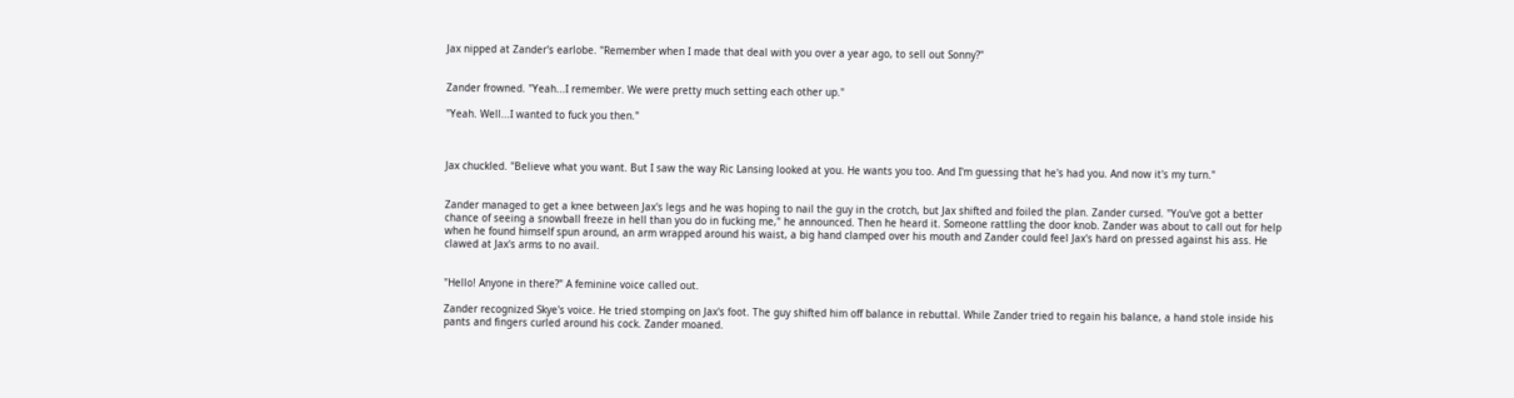Jax nipped at Zander's earlobe. "Remember when I made that deal with you over a year ago, to sell out Sonny?"


Zander frowned. "Yeah...I remember. We were pretty much setting each other up."

"Yeah. Well...I wanted to fuck you then."



Jax chuckled. "Believe what you want. But I saw the way Ric Lansing looked at you. He wants you too. And I'm guessing that he's had you. And now it's my turn."


Zander managed to get a knee between Jax's legs and he was hoping to nail the guy in the crotch, but Jax shifted and foiled the plan. Zander cursed. "You've got a better chance of seeing a snowball freeze in hell than you do in fucking me," he announced. Then he heard it. Someone rattling the door knob. Zander was about to call out for help when he found himself spun around, an arm wrapped around his waist, a big hand clamped over his mouth and Zander could feel Jax's hard on pressed against his ass. He clawed at Jax's arms to no avail.


"Hello! Anyone in there?" A feminine voice called out.

Zander recognized Skye's voice. He tried stomping on Jax's foot. The guy shifted him off balance in rebuttal. While Zander tried to regain his balance, a hand stole inside his pants and fingers curled around his cock. Zander moaned.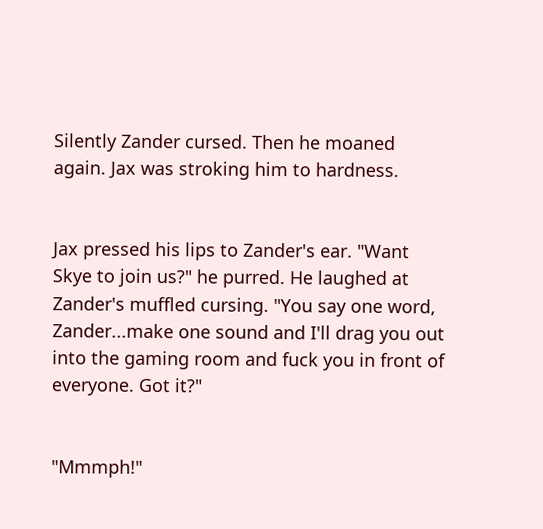Silently Zander cursed. Then he moaned again. Jax was stroking him to hardness.


Jax pressed his lips to Zander's ear. "Want Skye to join us?" he purred. He laughed at Zander's muffled cursing. "You say one word, Zander...make one sound and I'll drag you out into the gaming room and fuck you in front of everyone. Got it?"


"Mmmph!"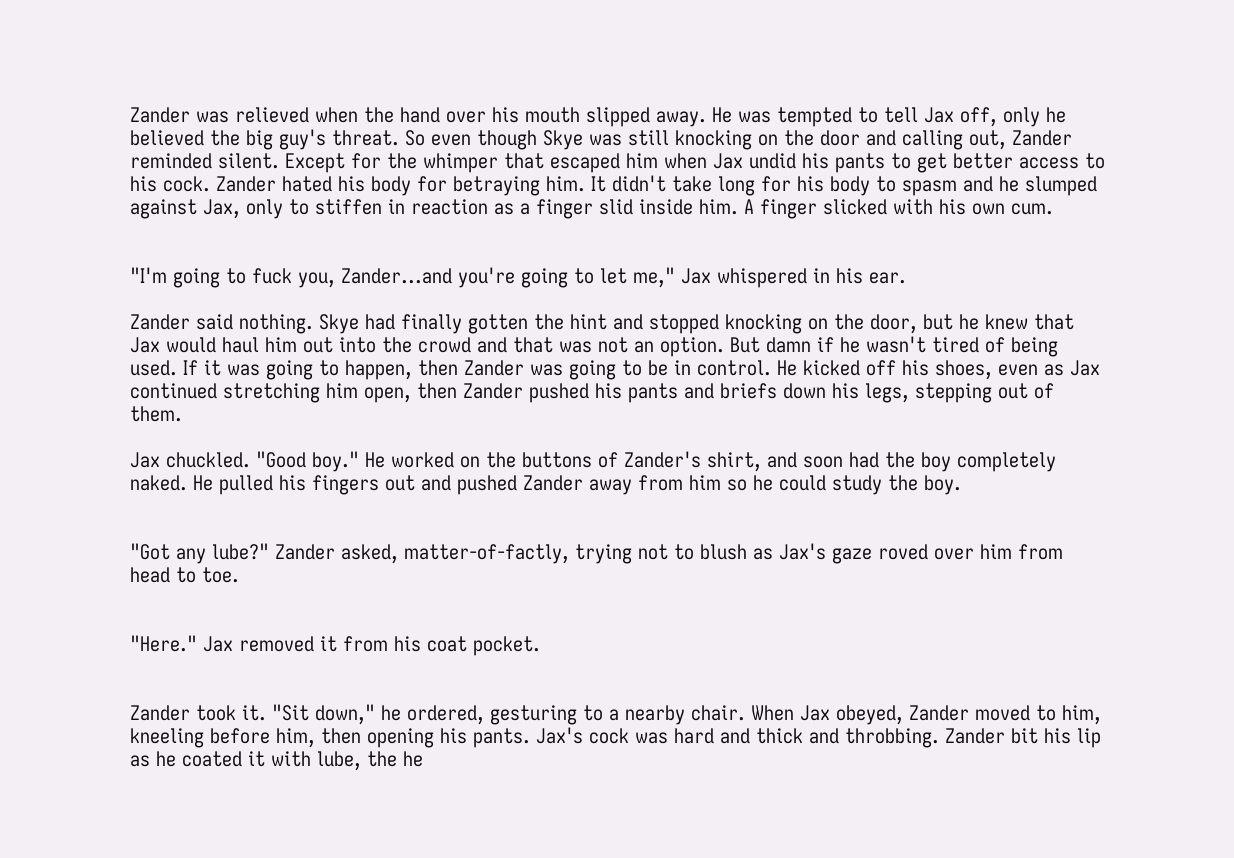Zander was relieved when the hand over his mouth slipped away. He was tempted to tell Jax off, only he believed the big guy's threat. So even though Skye was still knocking on the door and calling out, Zander reminded silent. Except for the whimper that escaped him when Jax undid his pants to get better access to his cock. Zander hated his body for betraying him. It didn't take long for his body to spasm and he slumped against Jax, only to stiffen in reaction as a finger slid inside him. A finger slicked with his own cum.


"I'm going to fuck you, Zander...and you're going to let me," Jax whispered in his ear.

Zander said nothing. Skye had finally gotten the hint and stopped knocking on the door, but he knew that Jax would haul him out into the crowd and that was not an option. But damn if he wasn't tired of being used. If it was going to happen, then Zander was going to be in control. He kicked off his shoes, even as Jax continued stretching him open, then Zander pushed his pants and briefs down his legs, stepping out of them.

Jax chuckled. "Good boy." He worked on the buttons of Zander's shirt, and soon had the boy completely naked. He pulled his fingers out and pushed Zander away from him so he could study the boy.


"Got any lube?" Zander asked, matter-of-factly, trying not to blush as Jax's gaze roved over him from head to toe.


"Here." Jax removed it from his coat pocket.


Zander took it. "Sit down," he ordered, gesturing to a nearby chair. When Jax obeyed, Zander moved to him, kneeling before him, then opening his pants. Jax's cock was hard and thick and throbbing. Zander bit his lip as he coated it with lube, the he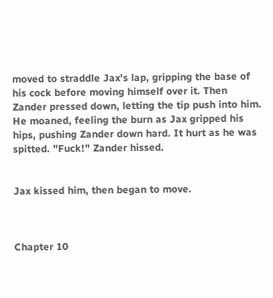moved to straddle Jax's lap, gripping the base of his cock before moving himself over it. Then Zander pressed down, letting the tip push into him. He moaned, feeling the burn as Jax gripped his hips, pushing Zander down hard. It hurt as he was spitted. "Fuck!" Zander hissed.


Jax kissed him, then began to move.



Chapter 10